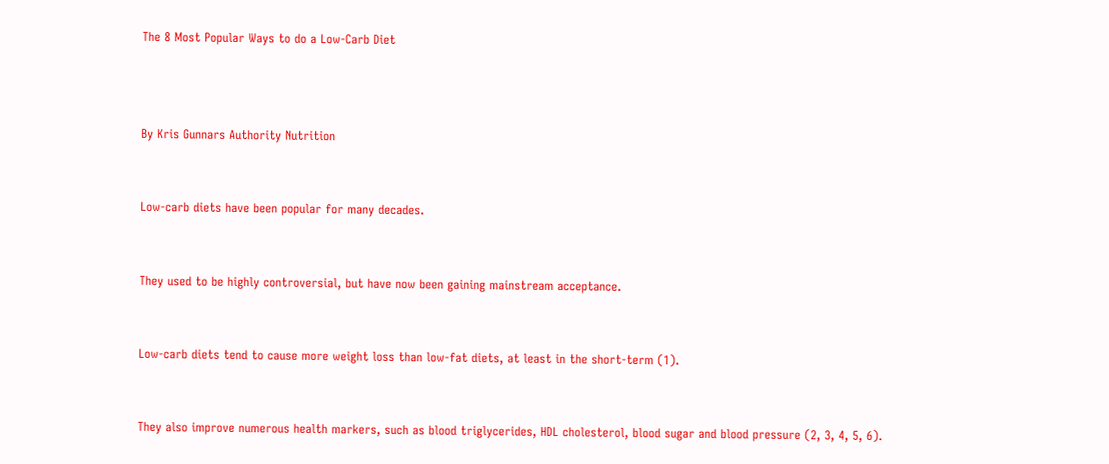The 8 Most Popular Ways to do a Low-Carb Diet



By Kris Gunnars Authority Nutrition


Low-carb diets have been popular for many decades.


They used to be highly controversial, but have now been gaining mainstream acceptance.


Low-carb diets tend to cause more weight loss than low-fat diets, at least in the short-term (1).


They also improve numerous health markers, such as blood triglycerides, HDL cholesterol, blood sugar and blood pressure (2, 3, 4, 5, 6).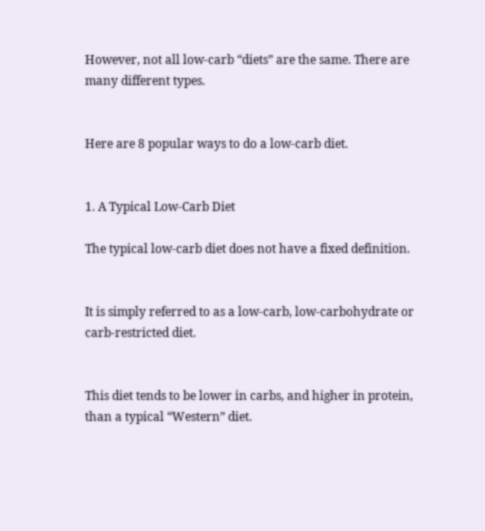However, not all low-carb “diets” are the same. There are many different types.


Here are 8 popular ways to do a low-carb diet.


1. A Typical Low-Carb Diet

The typical low-carb diet does not have a fixed definition.


It is simply referred to as a low-carb, low-carbohydrate or carb-restricted diet.


This diet tends to be lower in carbs, and higher in protein, than a typical “Western” diet.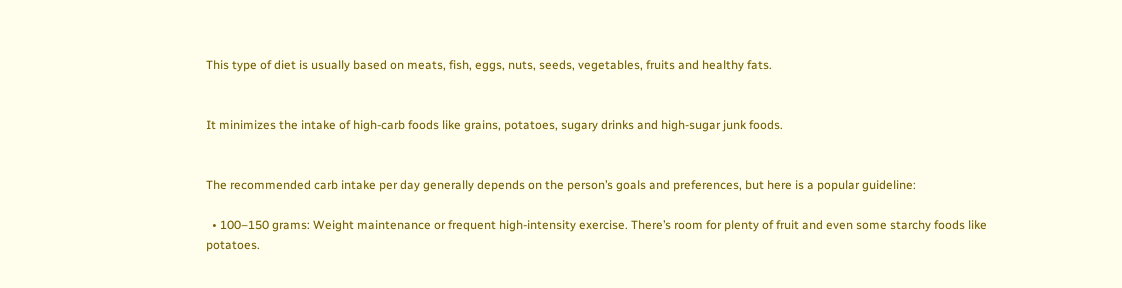This type of diet is usually based on meats, fish, eggs, nuts, seeds, vegetables, fruits and healthy fats.


It minimizes the intake of high-carb foods like grains, potatoes, sugary drinks and high-sugar junk foods.


The recommended carb intake per day generally depends on the person’s goals and preferences, but here is a popular guideline:

  • 100–150 grams: Weight maintenance or frequent high-intensity exercise. There’s room for plenty of fruit and even some starchy foods like potatoes.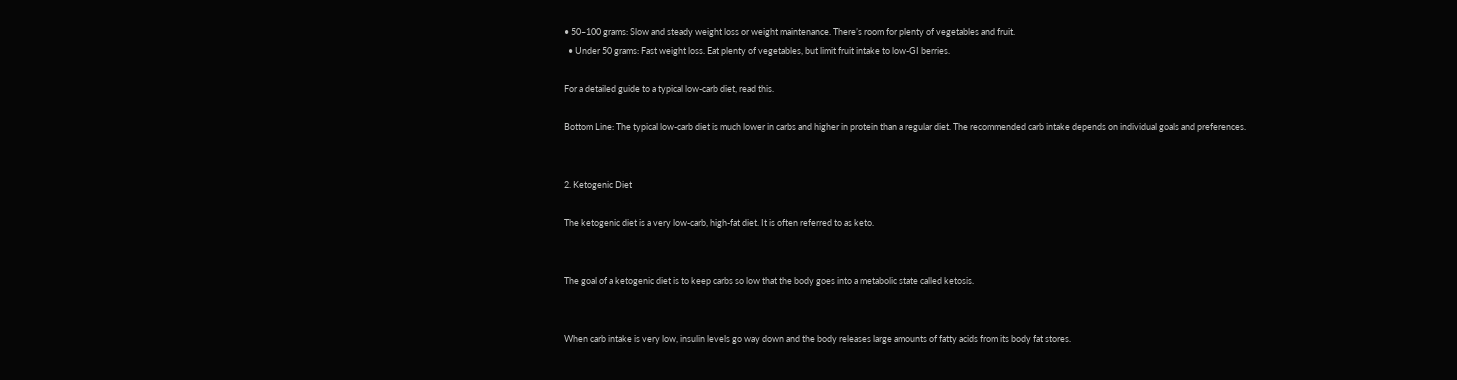• 50–100 grams: Slow and steady weight loss or weight maintenance. There’s room for plenty of vegetables and fruit.
  • Under 50 grams: Fast weight loss. Eat plenty of vegetables, but limit fruit intake to low-GI berries.

For a detailed guide to a typical low-carb diet, read this.

Bottom Line: The typical low-carb diet is much lower in carbs and higher in protein than a regular diet. The recommended carb intake depends on individual goals and preferences.


2. Ketogenic Diet

The ketogenic diet is a very low-carb, high-fat diet. It is often referred to as keto.


The goal of a ketogenic diet is to keep carbs so low that the body goes into a metabolic state called ketosis.


When carb intake is very low, insulin levels go way down and the body releases large amounts of fatty acids from its body fat stores.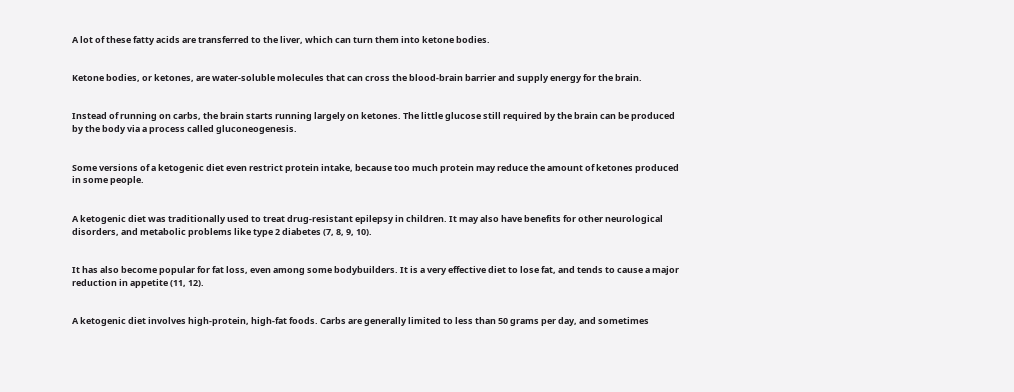A lot of these fatty acids are transferred to the liver, which can turn them into ketone bodies.


Ketone bodies, or ketones, are water-soluble molecules that can cross the blood-brain barrier and supply energy for the brain.


Instead of running on carbs, the brain starts running largely on ketones. The little glucose still required by the brain can be produced by the body via a process called gluconeogenesis.


Some versions of a ketogenic diet even restrict protein intake, because too much protein may reduce the amount of ketones produced in some people.


A ketogenic diet was traditionally used to treat drug-resistant epilepsy in children. It may also have benefits for other neurological disorders, and metabolic problems like type 2 diabetes (7, 8, 9, 10).


It has also become popular for fat loss, even among some bodybuilders. It is a very effective diet to lose fat, and tends to cause a major reduction in appetite (11, 12).


A ketogenic diet involves high-protein, high-fat foods. Carbs are generally limited to less than 50 grams per day, and sometimes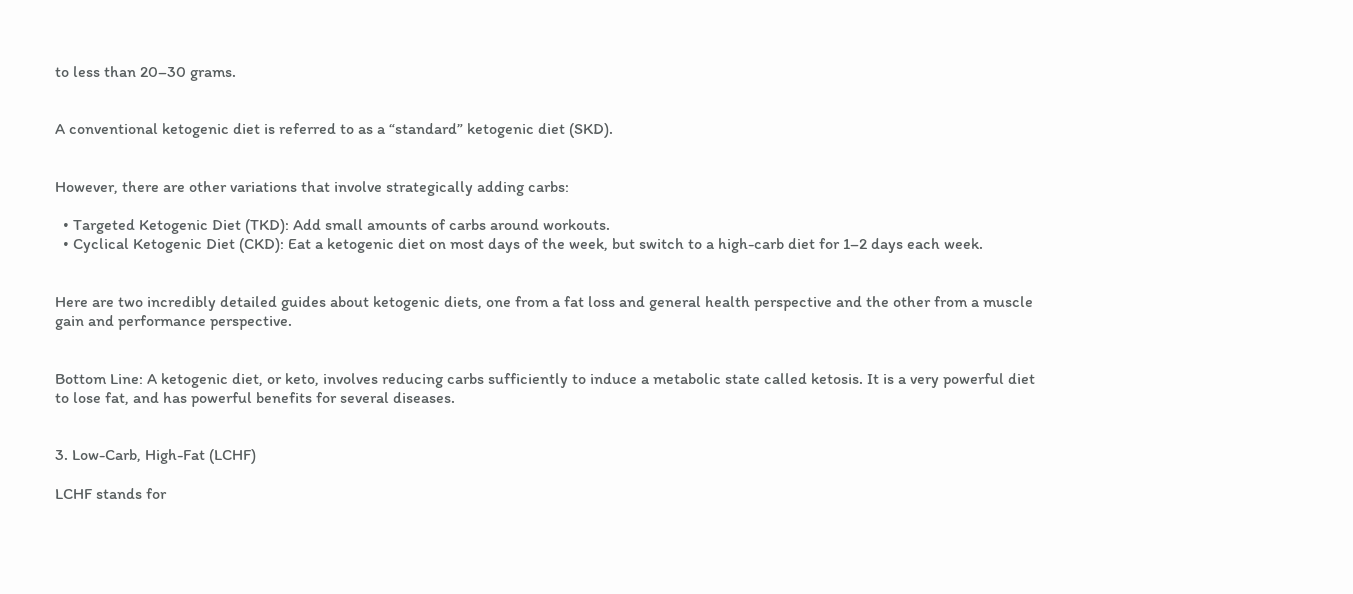to less than 20–30 grams.


A conventional ketogenic diet is referred to as a “standard” ketogenic diet (SKD).


However, there are other variations that involve strategically adding carbs:

  • Targeted Ketogenic Diet (TKD): Add small amounts of carbs around workouts.
  • Cyclical Ketogenic Diet (CKD): Eat a ketogenic diet on most days of the week, but switch to a high-carb diet for 1–2 days each week.


Here are two incredibly detailed guides about ketogenic diets, one from a fat loss and general health perspective and the other from a muscle gain and performance perspective.


Bottom Line: A ketogenic diet, or keto, involves reducing carbs sufficiently to induce a metabolic state called ketosis. It is a very powerful diet to lose fat, and has powerful benefits for several diseases.


3. Low-Carb, High-Fat (LCHF)

LCHF stands for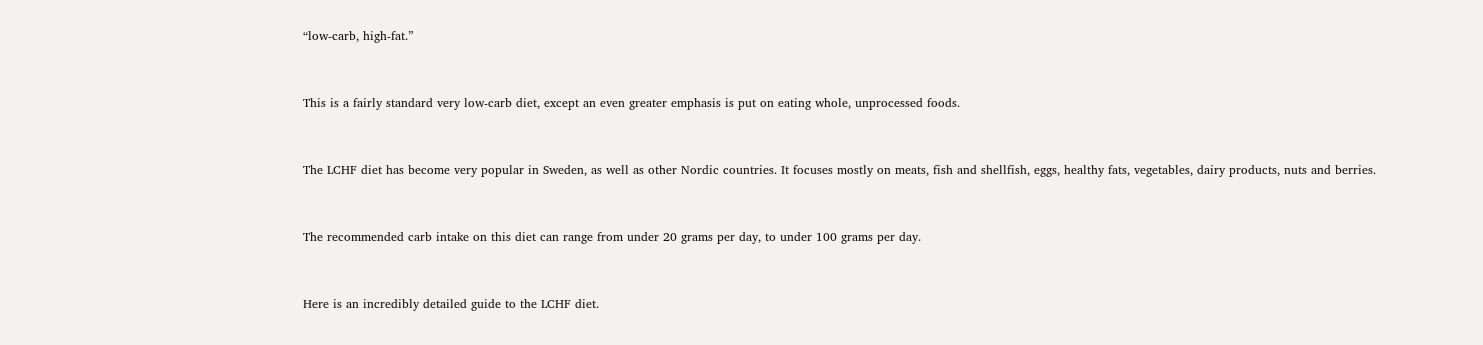“low-carb, high-fat.”


This is a fairly standard very low-carb diet, except an even greater emphasis is put on eating whole, unprocessed foods.


The LCHF diet has become very popular in Sweden, as well as other Nordic countries. It focuses mostly on meats, fish and shellfish, eggs, healthy fats, vegetables, dairy products, nuts and berries.


The recommended carb intake on this diet can range from under 20 grams per day, to under 100 grams per day.


Here is an incredibly detailed guide to the LCHF diet.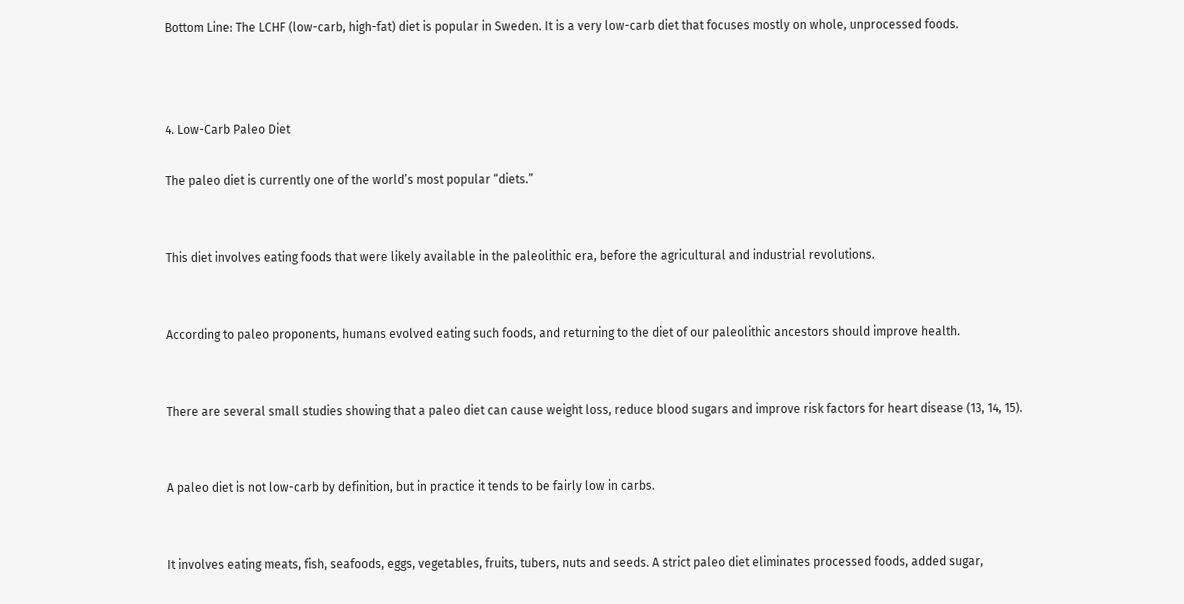Bottom Line: The LCHF (low-carb, high-fat) diet is popular in Sweden. It is a very low-carb diet that focuses mostly on whole, unprocessed foods.



4. Low-Carb Paleo Diet

The paleo diet is currently one of the world’s most popular “diets.”


This diet involves eating foods that were likely available in the paleolithic era, before the agricultural and industrial revolutions.


According to paleo proponents, humans evolved eating such foods, and returning to the diet of our paleolithic ancestors should improve health.


There are several small studies showing that a paleo diet can cause weight loss, reduce blood sugars and improve risk factors for heart disease (13, 14, 15).


A paleo diet is not low-carb by definition, but in practice it tends to be fairly low in carbs.


It involves eating meats, fish, seafoods, eggs, vegetables, fruits, tubers, nuts and seeds. A strict paleo diet eliminates processed foods, added sugar,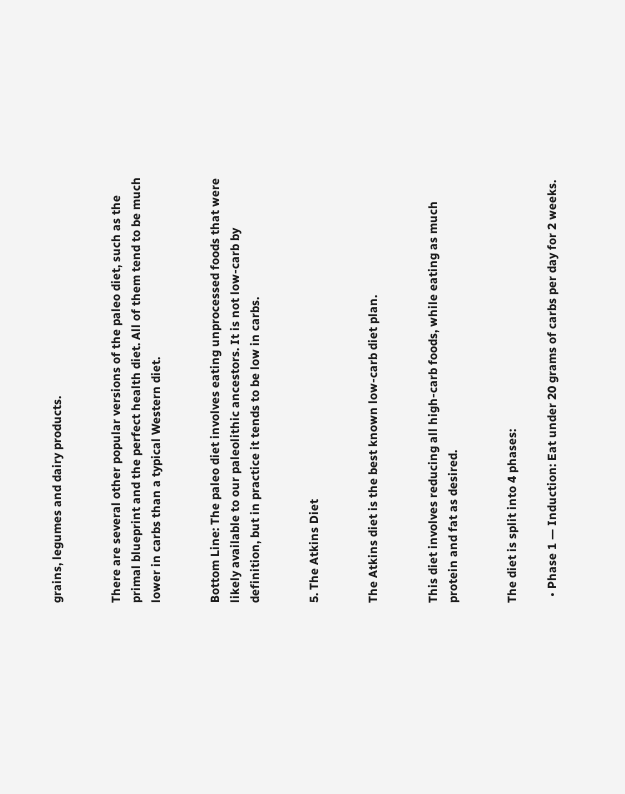grains, legumes and dairy products.


There are several other popular versions of the paleo diet, such as the primal blueprint and the perfect health diet. All of them tend to be much lower in carbs than a typical Western diet.


Bottom Line: The paleo diet involves eating unprocessed foods that were likely available to our paleolithic ancestors. It is not low-carb by definition, but in practice it tends to be low in carbs.


5. The Atkins Diet


The Atkins diet is the best known low-carb diet plan.


This diet involves reducing all high-carb foods, while eating as much protein and fat as desired.


The diet is split into 4 phases:

  • Phase 1 — Induction: Eat under 20 grams of carbs per day for 2 weeks.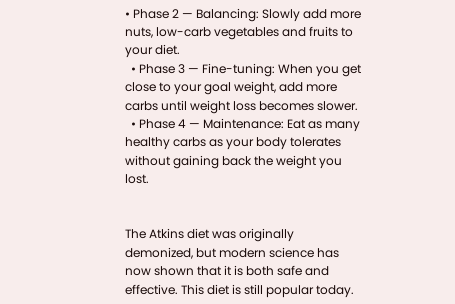• Phase 2 — Balancing: Slowly add more nuts, low-carb vegetables and fruits to your diet.
  • Phase 3 — Fine-tuning: When you get close to your goal weight, add more carbs until weight loss becomes slower.
  • Phase 4 — Maintenance: Eat as many healthy carbs as your body tolerates without gaining back the weight you lost.


The Atkins diet was originally demonized, but modern science has now shown that it is both safe and effective. This diet is still popular today.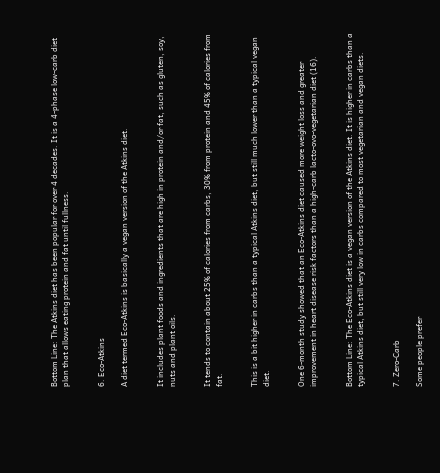Bottom Line: The Atkins diet has been popular for over 4 decades. It is a 4-phase low-carb diet plan that allows eating protein and fat until fullness.


6. Eco-Atkins

A diet termed Eco-Atkins is basically a vegan version of the Atkins diet.


It includes plant foods and ingredients that are high in protein and/or fat, such as gluten, soy, nuts and plant oils.


It tends to contain about 25% of calories from carbs, 30% from protein and 45% of calories from fat.


This is a bit higher in carbs than a typical Atkins diet, but still much lower than a typical vegan diet.


One 6-month study showed that an Eco-Atkins diet caused more weight loss and greater improvement in heart disease risk factors than a high-carb lacto-ovo-vegetarian diet (16).


Bottom Line: The Eco-Atkins diet is a vegan version of the Atkins diet. It is higher in carbs than a typical Atkins diet, but still very low in carbs compared to most vegetarian and vegan diets.


7. Zero-Carb

Some people prefer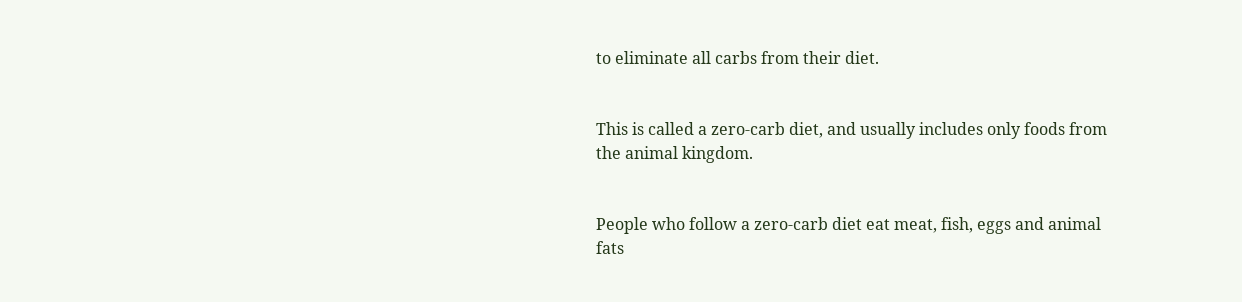to eliminate all carbs from their diet.


This is called a zero-carb diet, and usually includes only foods from the animal kingdom.


People who follow a zero-carb diet eat meat, fish, eggs and animal fats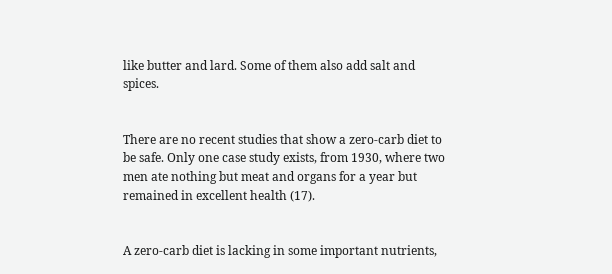like butter and lard. Some of them also add salt and spices.


There are no recent studies that show a zero-carb diet to be safe. Only one case study exists, from 1930, where two men ate nothing but meat and organs for a year but remained in excellent health (17).


A zero-carb diet is lacking in some important nutrients,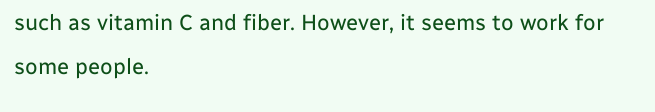such as vitamin C and fiber. However, it seems to work for some people.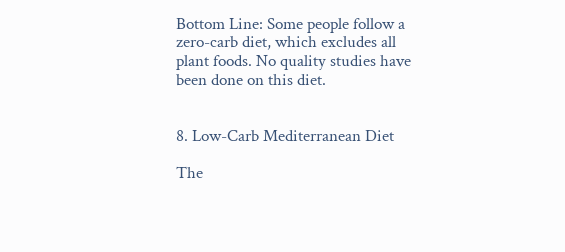Bottom Line: Some people follow a zero-carb diet, which excludes all plant foods. No quality studies have been done on this diet.


8. Low-Carb Mediterranean Diet

The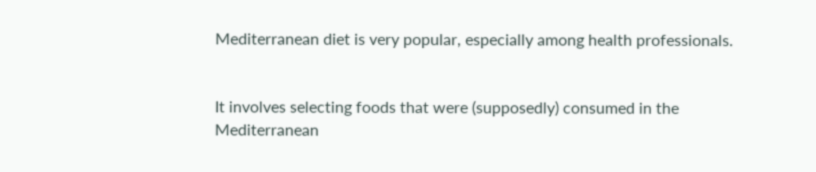Mediterranean diet is very popular, especially among health professionals.


It involves selecting foods that were (supposedly) consumed in the Mediterranean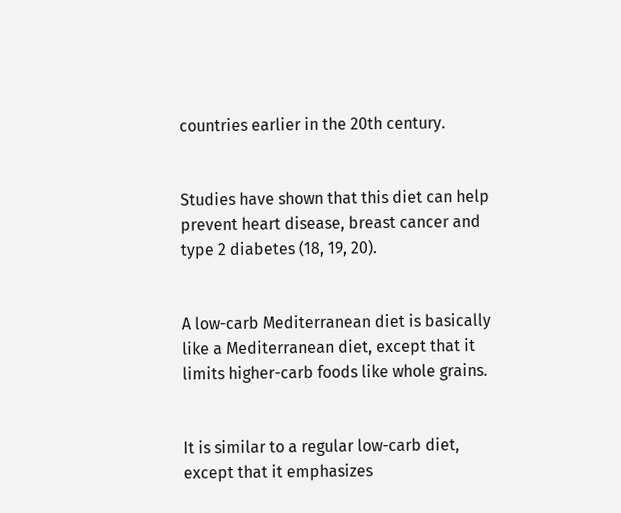countries earlier in the 20th century.


Studies have shown that this diet can help prevent heart disease, breast cancer and type 2 diabetes (18, 19, 20).


A low-carb Mediterranean diet is basically like a Mediterranean diet, except that it limits higher-carb foods like whole grains.


It is similar to a regular low-carb diet, except that it emphasizes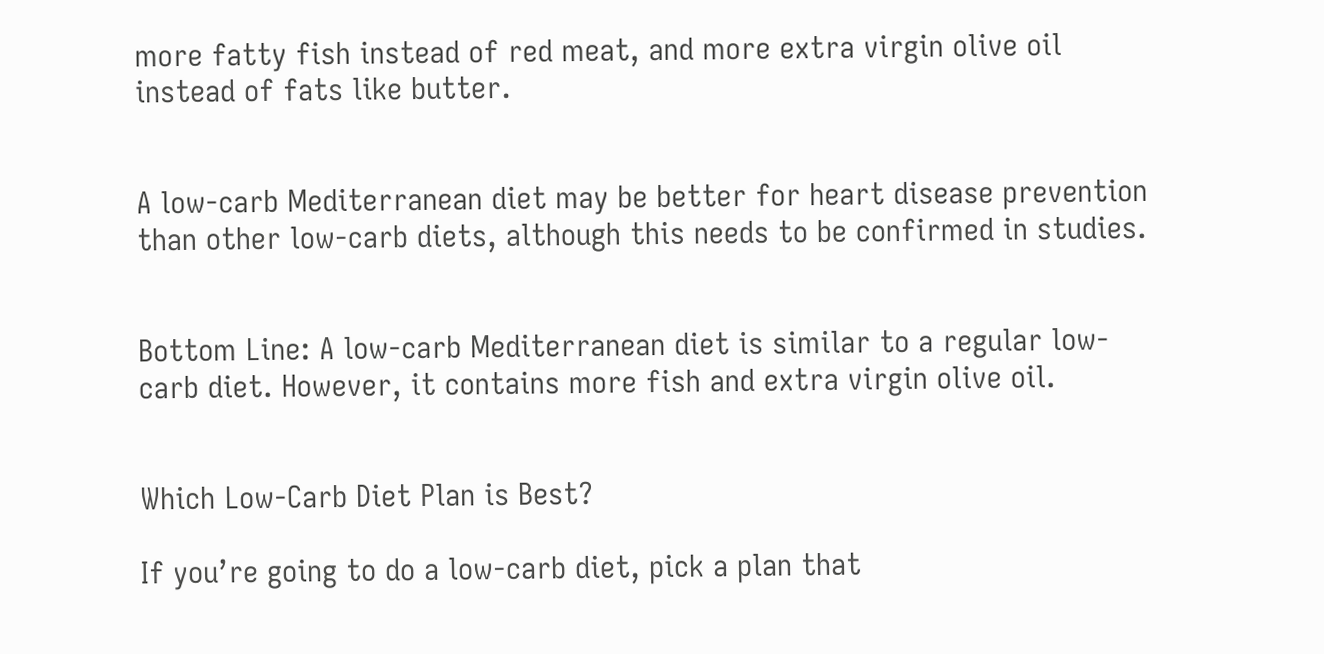more fatty fish instead of red meat, and more extra virgin olive oil instead of fats like butter.


A low-carb Mediterranean diet may be better for heart disease prevention than other low-carb diets, although this needs to be confirmed in studies.


Bottom Line: A low-carb Mediterranean diet is similar to a regular low-carb diet. However, it contains more fish and extra virgin olive oil.


Which Low-Carb Diet Plan is Best?

If you’re going to do a low-carb diet, pick a plan that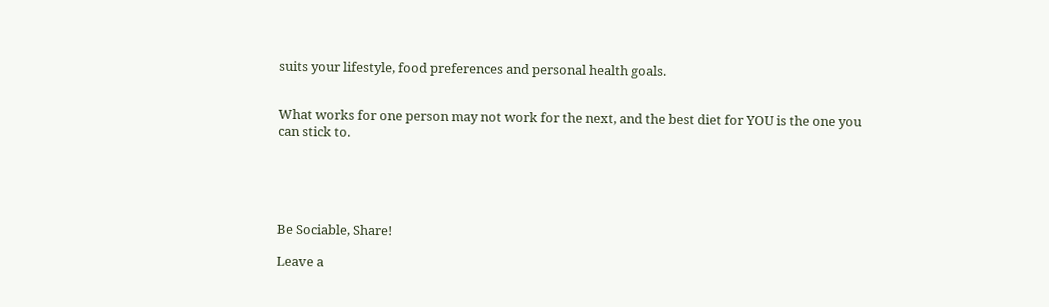suits your lifestyle, food preferences and personal health goals.


What works for one person may not work for the next, and the best diet for YOU is the one you can stick to.





Be Sociable, Share!

Leave a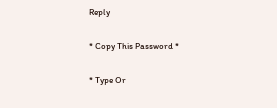Reply

* Copy This Password *

* Type Or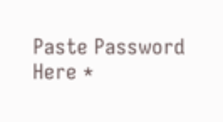Paste Password Here *